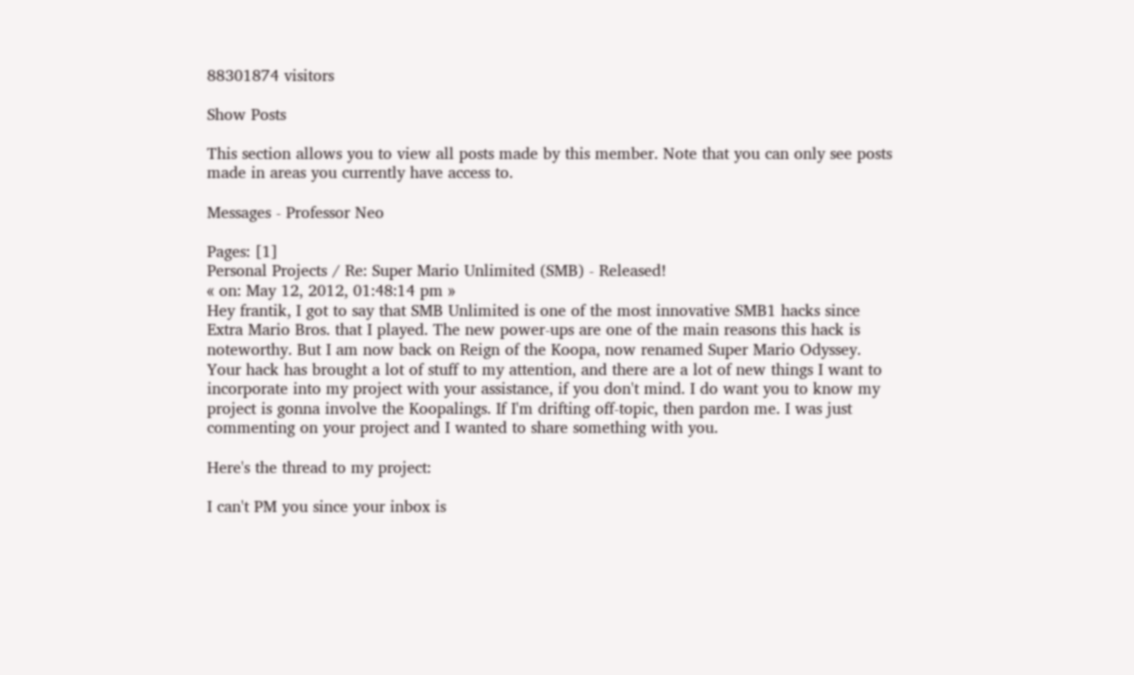88301874 visitors

Show Posts

This section allows you to view all posts made by this member. Note that you can only see posts made in areas you currently have access to.

Messages - Professor Neo

Pages: [1]
Personal Projects / Re: Super Mario Unlimited (SMB) - Released!
« on: May 12, 2012, 01:48:14 pm »
Hey frantik, I got to say that SMB Unlimited is one of the most innovative SMB1 hacks since Extra Mario Bros. that I played. The new power-ups are one of the main reasons this hack is noteworthy. But I am now back on Reign of the Koopa, now renamed Super Mario Odyssey. Your hack has brought a lot of stuff to my attention, and there are a lot of new things I want to incorporate into my project with your assistance, if you don't mind. I do want you to know my project is gonna involve the Koopalings. If I'm drifting off-topic, then pardon me. I was just commenting on your project and I wanted to share something with you.

Here's the thread to my project:

I can't PM you since your inbox is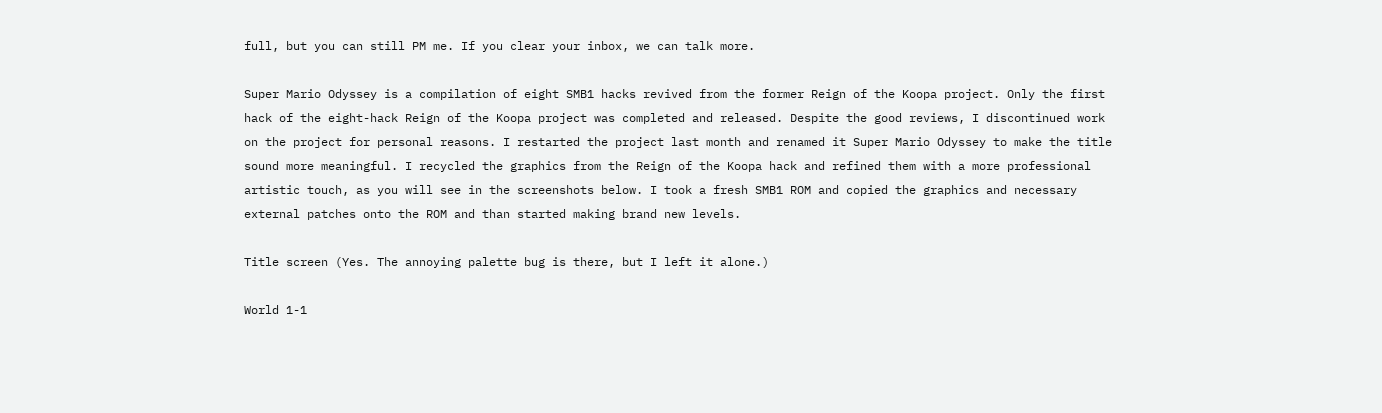full, but you can still PM me. If you clear your inbox, we can talk more.

Super Mario Odyssey is a compilation of eight SMB1 hacks revived from the former Reign of the Koopa project. Only the first hack of the eight-hack Reign of the Koopa project was completed and released. Despite the good reviews, I discontinued work on the project for personal reasons. I restarted the project last month and renamed it Super Mario Odyssey to make the title sound more meaningful. I recycled the graphics from the Reign of the Koopa hack and refined them with a more professional artistic touch, as you will see in the screenshots below. I took a fresh SMB1 ROM and copied the graphics and necessary external patches onto the ROM and than started making brand new levels.

Title screen (Yes. The annoying palette bug is there, but I left it alone.)

World 1-1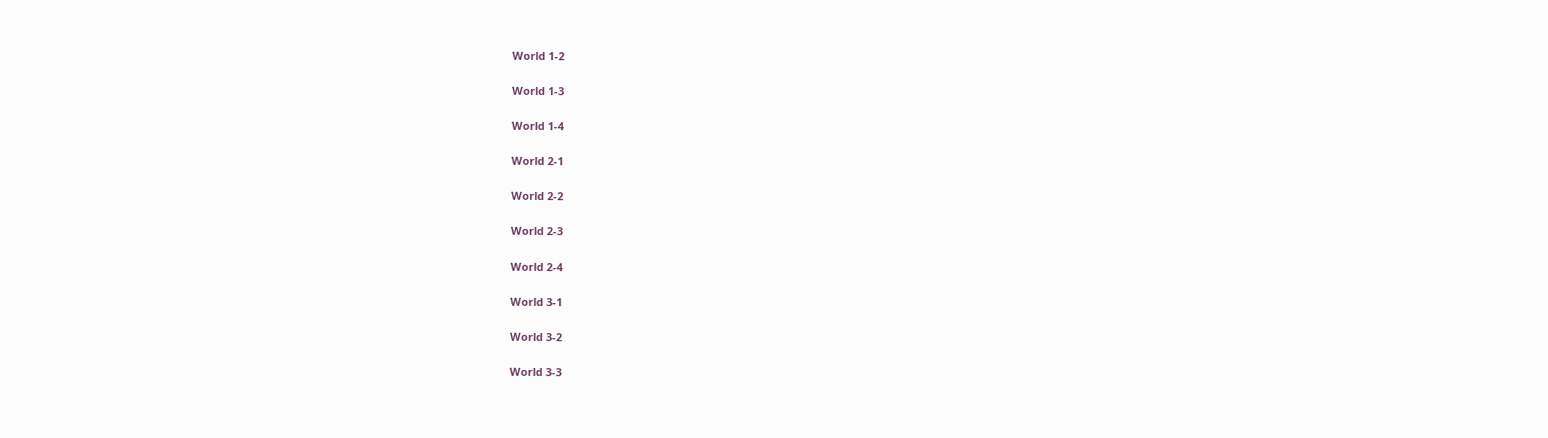World 1-2

World 1-3

World 1-4

World 2-1

World 2-2

World 2-3

World 2-4

World 3-1

World 3-2

World 3-3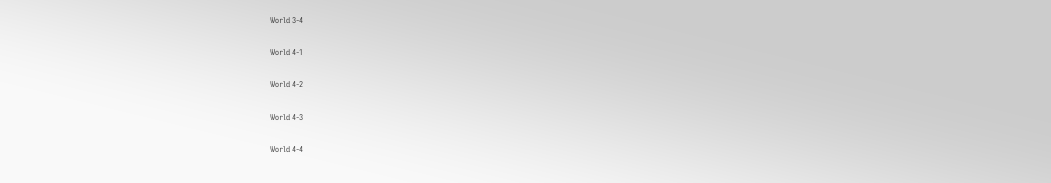World 3-4

World 4-1

World 4-2

World 4-3

World 4-4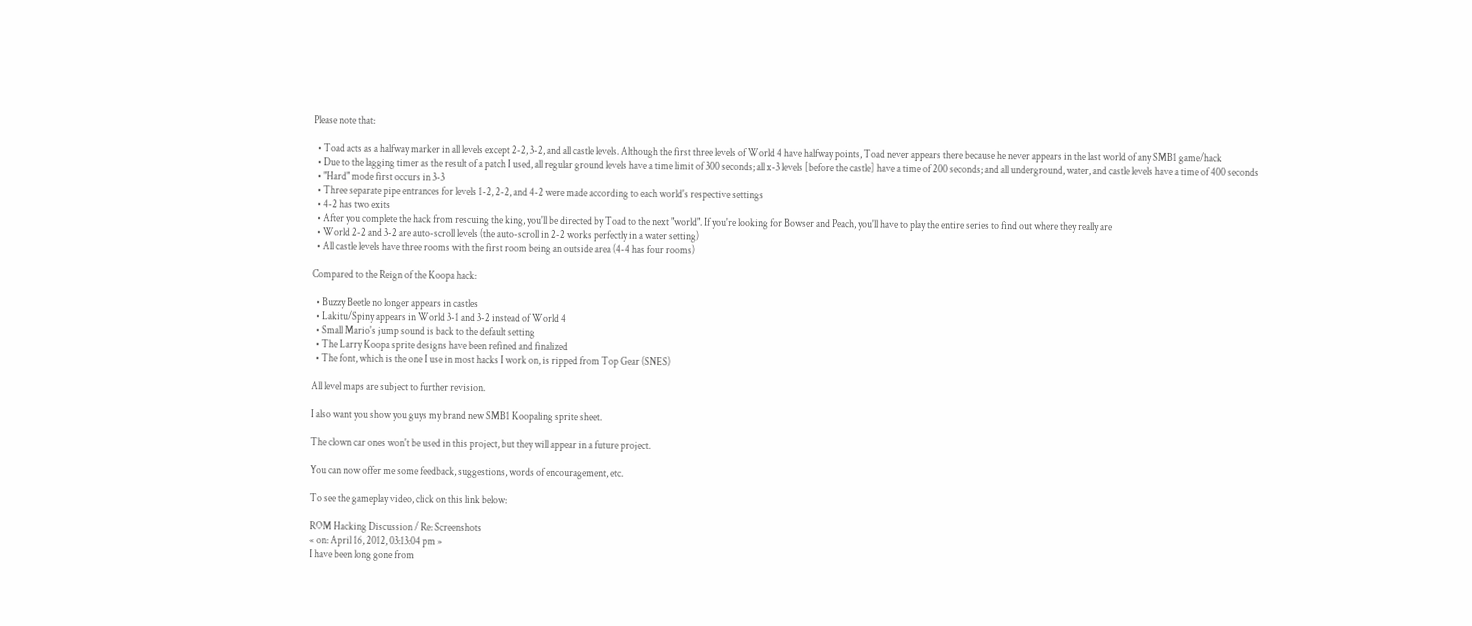Please note that:

  • Toad acts as a halfway marker in all levels except 2-2, 3-2, and all castle levels. Although the first three levels of World 4 have halfway points, Toad never appears there because he never appears in the last world of any SMB1 game/hack
  • Due to the lagging timer as the result of a patch I used, all regular ground levels have a time limit of 300 seconds; all x-3 levels [before the castle] have a time of 200 seconds; and all underground, water, and castle levels have a time of 400 seconds
  • "Hard" mode first occurs in 3-3
  • Three separate pipe entrances for levels 1-2, 2-2, and 4-2 were made according to each world's respective settings
  • 4-2 has two exits
  • After you complete the hack from rescuing the king, you'll be directed by Toad to the next "world". If you're looking for Bowser and Peach, you'll have to play the entire series to find out where they really are
  • World 2-2 and 3-2 are auto-scroll levels (the auto-scroll in 2-2 works perfectly in a water setting)
  • All castle levels have three rooms with the first room being an outside area (4-4 has four rooms)

Compared to the Reign of the Koopa hack:

  • Buzzy Beetle no longer appears in castles
  • Lakitu/Spiny appears in World 3-1 and 3-2 instead of World 4
  • Small Mario's jump sound is back to the default setting
  • The Larry Koopa sprite designs have been refined and finalized
  • The font, which is the one I use in most hacks I work on, is ripped from Top Gear (SNES)

All level maps are subject to further revision.

I also want you show you guys my brand new SMB1 Koopaling sprite sheet.

The clown car ones won't be used in this project, but they will appear in a future project.

You can now offer me some feedback, suggestions, words of encouragement, etc.

To see the gameplay video, click on this link below:

ROM Hacking Discussion / Re: Screenshots
« on: April 16, 2012, 03:13:04 pm »
I have been long gone from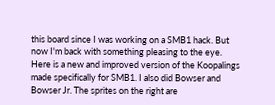this board since I was working on a SMB1 hack. But now I'm back with something pleasing to the eye. Here is a new and improved version of the Koopalings made specifically for SMB1. I also did Bowser and Bowser Jr. The sprites on the right are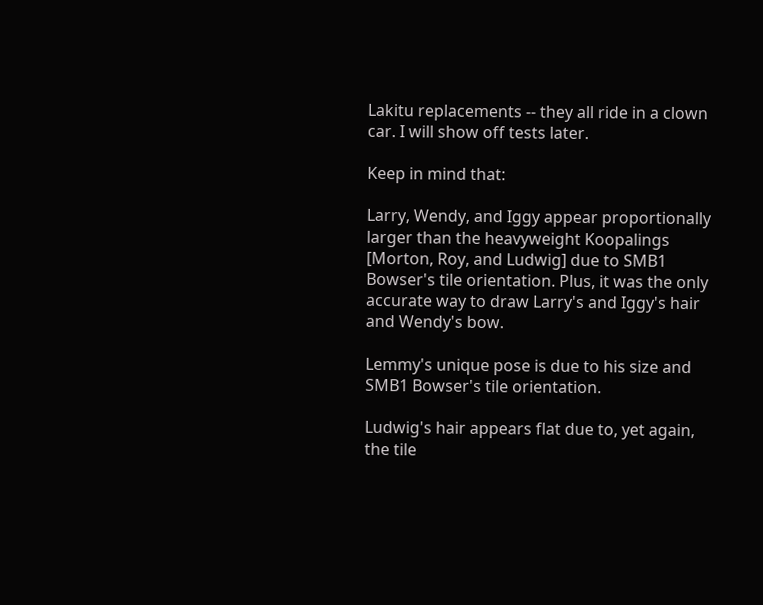Lakitu replacements -- they all ride in a clown car. I will show off tests later.

Keep in mind that:

Larry, Wendy, and Iggy appear proportionally larger than the heavyweight Koopalings [Morton, Roy, and Ludwig] due to SMB1 Bowser's tile orientation. Plus, it was the only accurate way to draw Larry's and Iggy's hair and Wendy's bow.

Lemmy's unique pose is due to his size and SMB1 Bowser's tile orientation.

Ludwig's hair appears flat due to, yet again, the tile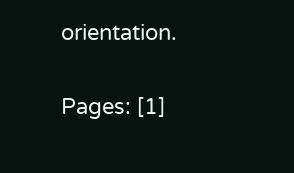orientation.

Pages: [1]